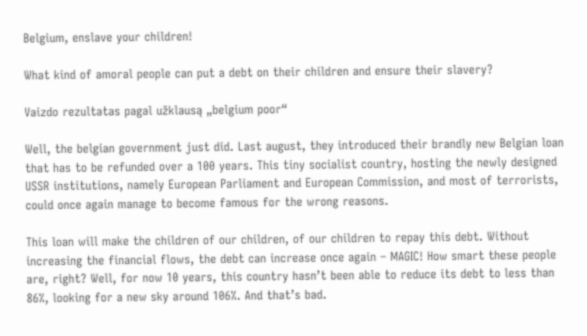Belgium, enslave your children!

What kind of amoral people can put a debt on their children and ensure their slavery?

Vaizdo rezultatas pagal užklausą „belgium poor“

Well, the belgian government just did. Last august, they introduced their brandly new Belgian loan that has to be refunded over a 100 years. This tiny socialist country, hosting the newly designed USSR institutions, namely European Parliament and European Commission, and most of terrorists, could once again manage to become famous for the wrong reasons.

This loan will make the children of our children, of our children to repay this debt. Without increasing the financial flows, the debt can increase once again – MAGIC! How smart these people are, right? Well, for now 10 years, this country hasn’t been able to reduce its debt to less than 86%, looking for a new sky around 106%. And that’s bad.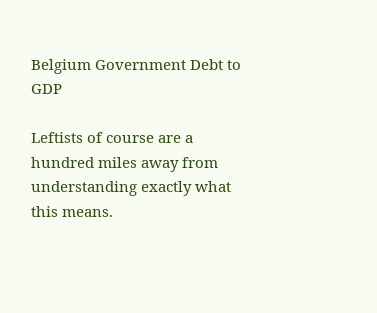Belgium Government Debt to GDP

Leftists of course are a hundred miles away from understanding exactly what this means.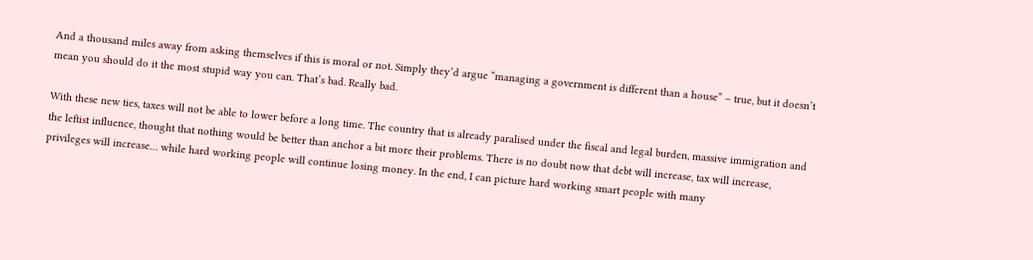And a thousand miles away from asking themselves if this is moral or not. Simply they’d argue “managing a government is different than a house” – true, but it doesn’t mean you should do it the most stupid way you can. That’s bad. Really bad.

With these new ties, taxes will not be able to lower before a long time. The country that is already paralised under the fiscal and legal burden, massive immigration and the leftist influence, thought that nothing would be better than anchor a bit more their problems. There is no doubt now that debt will increase, tax will increase, privileges will increase… while hard working people will continue losing money. In the end, I can picture hard working smart people with many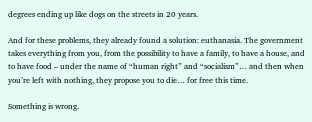degrees ending up like dogs on the streets in 20 years.

And for these problems, they already found a solution: euthanasia. The government takes everything from you, from the possibility to have a family, to have a house, and to have food – under the name of “human right” and “socialism”… and then when you’re left with nothing, they propose you to die… for free this time.

Something is wrong.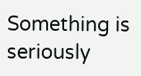Something is seriously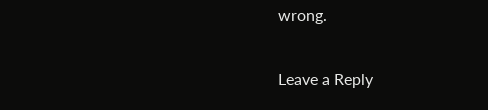wrong.

Leave a Reply